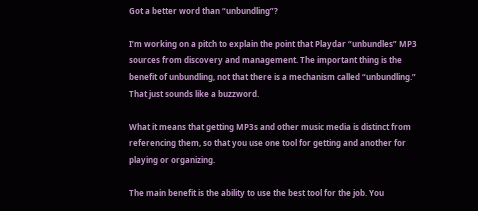Got a better word than “unbundling”?

I’m working on a pitch to explain the point that Playdar “unbundles” MP3 sources from discovery and management. The important thing is the benefit of unbundling, not that there is a mechanism called “unbundling.” That just sounds like a buzzword.

What it means that getting MP3s and other music media is distinct from referencing them, so that you use one tool for getting and another for playing or organizing.

The main benefit is the ability to use the best tool for the job. You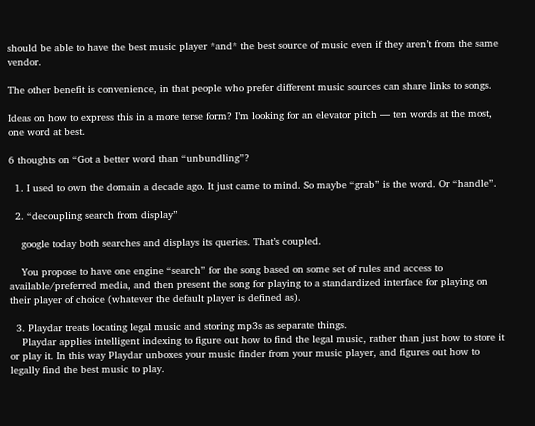should be able to have the best music player *and* the best source of music even if they aren’t from the same vendor.

The other benefit is convenience, in that people who prefer different music sources can share links to songs.

Ideas on how to express this in a more terse form? I’m looking for an elevator pitch — ten words at the most, one word at best.

6 thoughts on “Got a better word than “unbundling”?

  1. I used to own the domain a decade ago. It just came to mind. So maybe “grab” is the word. Or “handle”.

  2. “decoupling search from display”

    google today both searches and displays its queries. That’s coupled.

    You propose to have one engine “search” for the song based on some set of rules and access to available/preferred media, and then present the song for playing to a standardized interface for playing on their player of choice (whatever the default player is defined as).

  3. Playdar treats locating legal music and storing mp3s as separate things.
    Playdar applies intelligent indexing to figure out how to find the legal music, rather than just how to store it or play it. In this way Playdar unboxes your music finder from your music player, and figures out how to legally find the best music to play.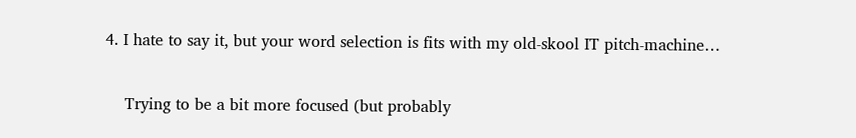4. I hate to say it, but your word selection is fits with my old-skool IT pitch-machine…

    Trying to be a bit more focused (but probably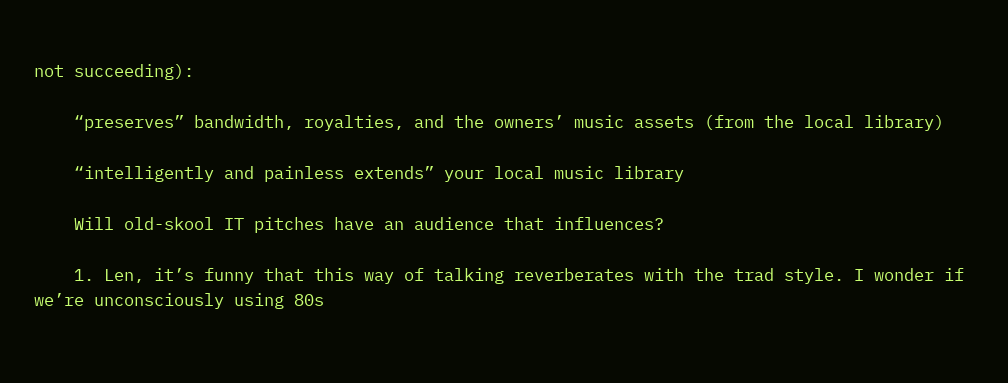not succeeding):

    “preserves” bandwidth, royalties, and the owners’ music assets (from the local library)

    “intelligently and painless extends” your local music library

    Will old-skool IT pitches have an audience that influences?

    1. Len, it’s funny that this way of talking reverberates with the trad style. I wonder if we’re unconsciously using 80s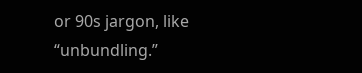or 90s jargon, like “unbundling.”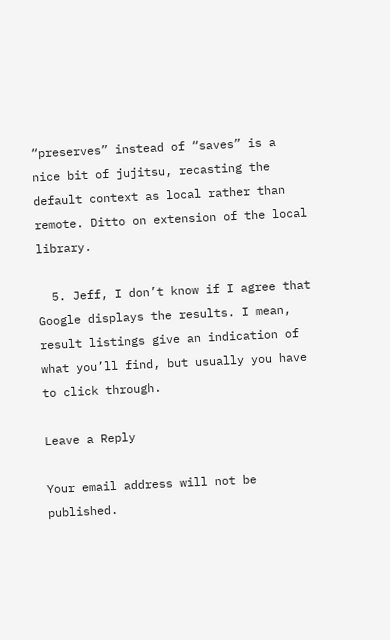“preserves” instead of “saves” is a nice bit of jujitsu, recasting the default context as local rather than remote. Ditto on extension of the local library.

  5. Jeff, I don’t know if I agree that Google displays the results. I mean, result listings give an indication of what you’ll find, but usually you have to click through.

Leave a Reply

Your email address will not be published.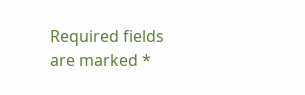Required fields are marked *